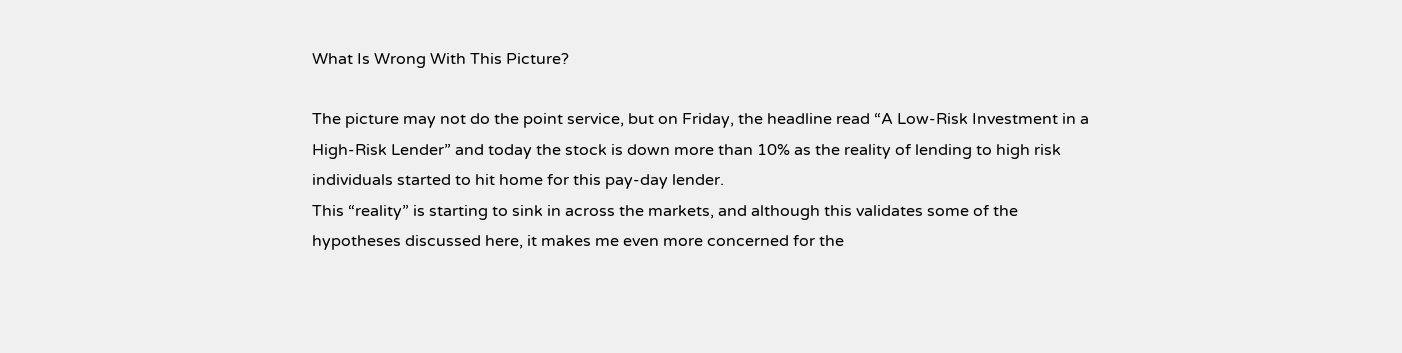What Is Wrong With This Picture?

The picture may not do the point service, but on Friday, the headline read “A Low-Risk Investment in a High-Risk Lender” and today the stock is down more than 10% as the reality of lending to high risk individuals started to hit home for this pay-day lender.
This “reality” is starting to sink in across the markets, and although this validates some of the hypotheses discussed here, it makes me even more concerned for the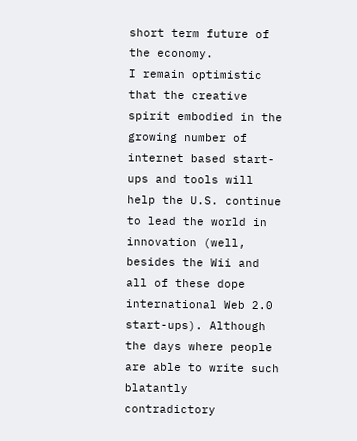short term future of the economy.
I remain optimistic that the creative spirit embodied in the growing number of internet based start-ups and tools will help the U.S. continue to lead the world in innovation (well, besides the Wii and all of these dope international Web 2.0 start-ups). Although the days where people are able to write such blatantly contradictory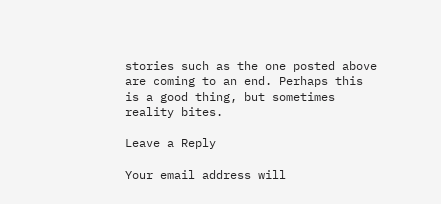stories such as the one posted above are coming to an end. Perhaps this is a good thing, but sometimes reality bites.

Leave a Reply

Your email address will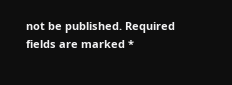not be published. Required fields are marked *